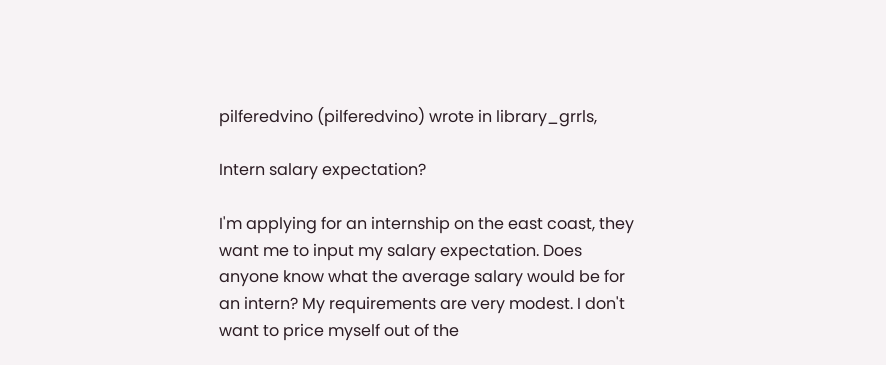pilferedvino (pilferedvino) wrote in library_grrls,

Intern salary expectation?

I'm applying for an internship on the east coast, they want me to input my salary expectation. Does anyone know what the average salary would be for an intern? My requirements are very modest. I don't want to price myself out of the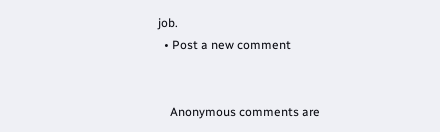job.
  • Post a new comment


    Anonymous comments are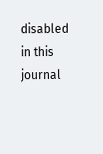disabled in this journal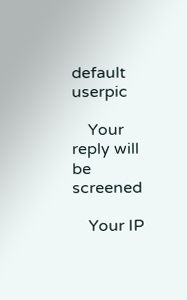default userpic

    Your reply will be screened

    Your IP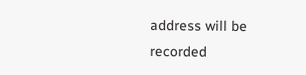address will be recorded